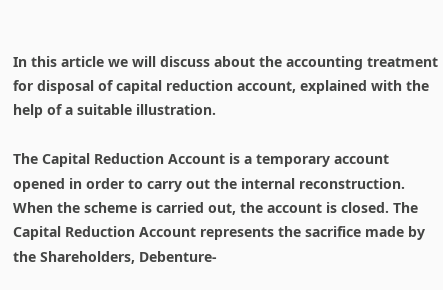In this article we will discuss about the accounting treatment for disposal of capital reduction account, explained with the help of a suitable illustration.

The Capital Reduction Account is a temporary account opened in order to carry out the internal reconstruction. When the scheme is carried out, the account is closed. The Capital Reduction Account represents the sacrifice made by the Shareholders, Debenture-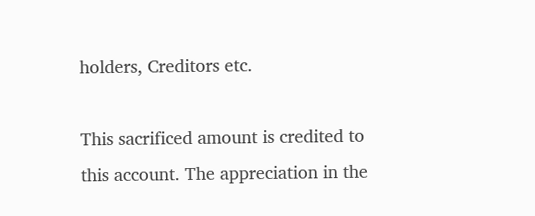holders, Creditors etc.

This sacrificed amount is credited to this account. The appreciation in the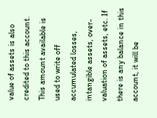value of assets is also credited to this account. This amount available is used to write off accumulated losses, intangible assets, over-valuation of assets, etc. If there is any balance in this account, it will be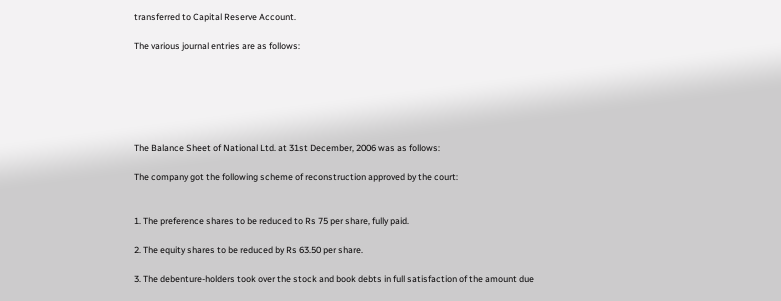transferred to Capital Reserve Account.

The various journal entries are as follows:






The Balance Sheet of National Ltd. at 31st December, 2006 was as follows:

The company got the following scheme of reconstruction approved by the court:


1. The preference shares to be reduced to Rs 75 per share, fully paid.

2. The equity shares to be reduced by Rs 63.50 per share.

3. The debenture-holders took over the stock and book debts in full satisfaction of the amount due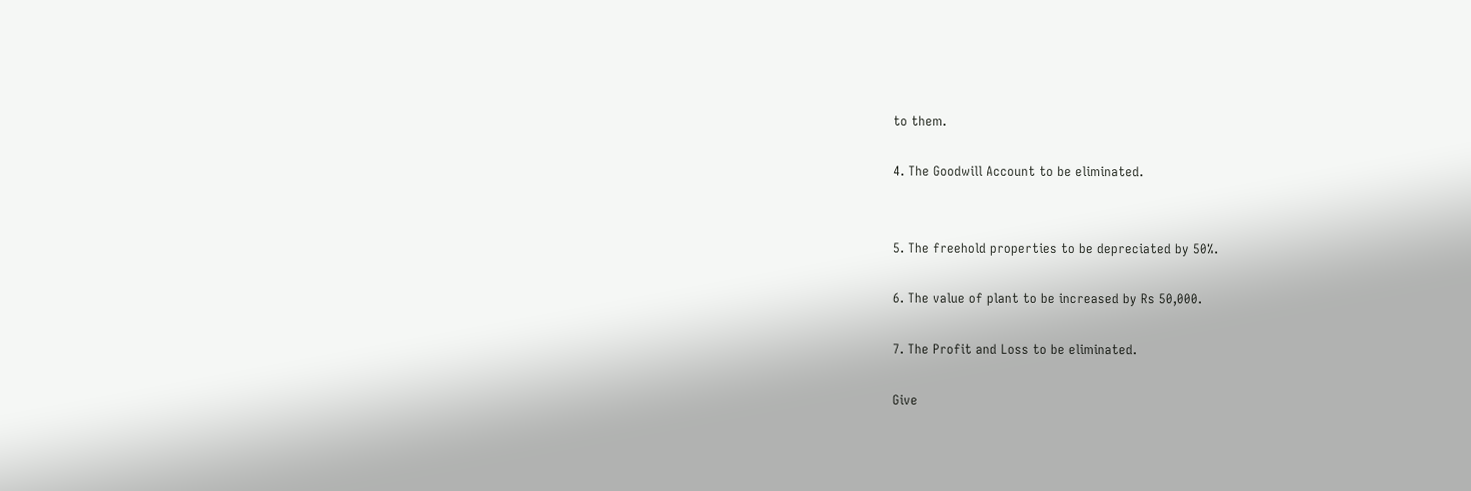to them.

4. The Goodwill Account to be eliminated.


5. The freehold properties to be depreciated by 50%.

6. The value of plant to be increased by Rs 50,000.

7. The Profit and Loss to be eliminated.

Give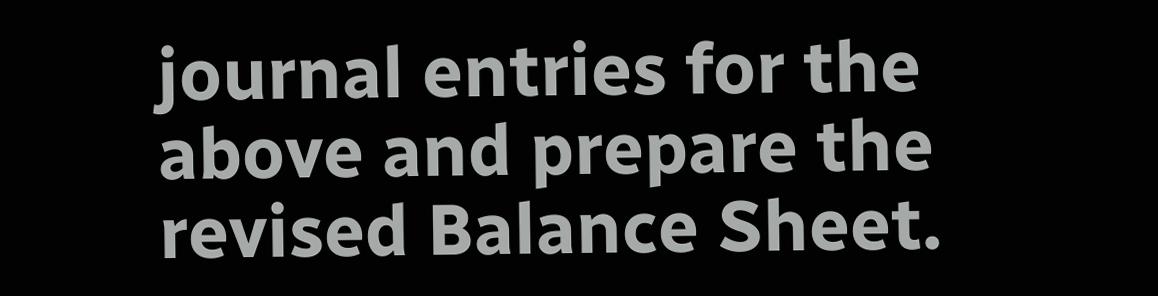journal entries for the above and prepare the revised Balance Sheet.